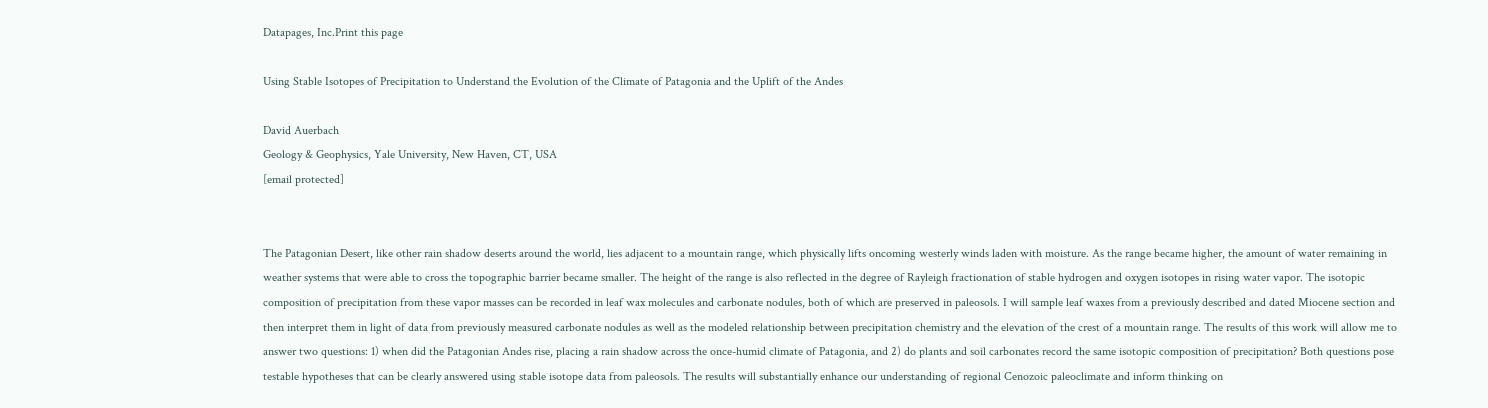Datapages, Inc.Print this page

Using Stable Isotopes of Precipitation to Understand the Evolution of the Climate of Patagonia and the Uplift of the Andes

David Auerbach
Geology & Geophysics, Yale University, New Haven, CT, USA
[email protected]


The Patagonian Desert, like other rain shadow deserts around the world, lies adjacent to a mountain range, which physically lifts oncoming westerly winds laden with moisture. As the range became higher, the amount of water remaining in weather systems that were able to cross the topographic barrier became smaller. The height of the range is also reflected in the degree of Rayleigh fractionation of stable hydrogen and oxygen isotopes in rising water vapor. The isotopic composition of precipitation from these vapor masses can be recorded in leaf wax molecules and carbonate nodules, both of which are preserved in paleosols. I will sample leaf waxes from a previously described and dated Miocene section and then interpret them in light of data from previously measured carbonate nodules as well as the modeled relationship between precipitation chemistry and the elevation of the crest of a mountain range. The results of this work will allow me to answer two questions: 1) when did the Patagonian Andes rise, placing a rain shadow across the once-humid climate of Patagonia, and 2) do plants and soil carbonates record the same isotopic composition of precipitation? Both questions pose testable hypotheses that can be clearly answered using stable isotope data from paleosols. The results will substantially enhance our understanding of regional Cenozoic paleoclimate and inform thinking on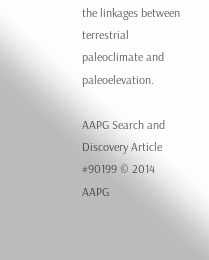the linkages between terrestrial paleoclimate and paleoelevation.

AAPG Search and Discovery Article #90199 © 2014 AAPG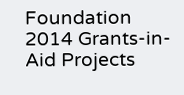Foundation 2014 Grants-in-Aid Projects